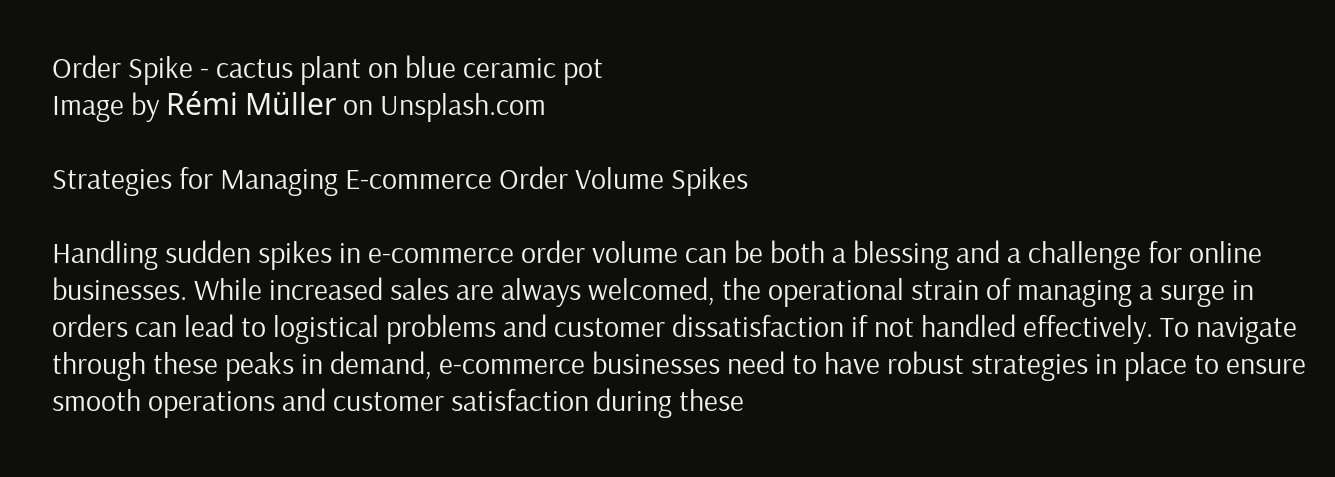Order Spike - cactus plant on blue ceramic pot
Image by Rémi Müller on Unsplash.com

Strategies for Managing E-commerce Order Volume Spikes

Handling sudden spikes in e-commerce order volume can be both a blessing and a challenge for online businesses. While increased sales are always welcomed, the operational strain of managing a surge in orders can lead to logistical problems and customer dissatisfaction if not handled effectively. To navigate through these peaks in demand, e-commerce businesses need to have robust strategies in place to ensure smooth operations and customer satisfaction during these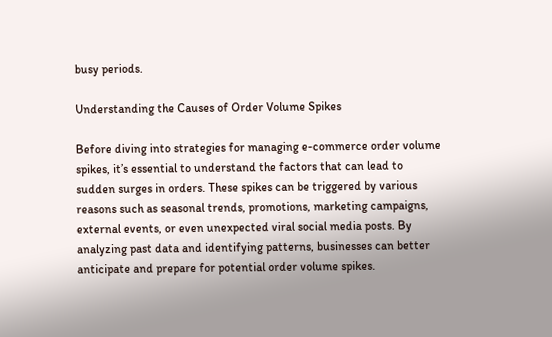busy periods.

Understanding the Causes of Order Volume Spikes

Before diving into strategies for managing e-commerce order volume spikes, it’s essential to understand the factors that can lead to sudden surges in orders. These spikes can be triggered by various reasons such as seasonal trends, promotions, marketing campaigns, external events, or even unexpected viral social media posts. By analyzing past data and identifying patterns, businesses can better anticipate and prepare for potential order volume spikes.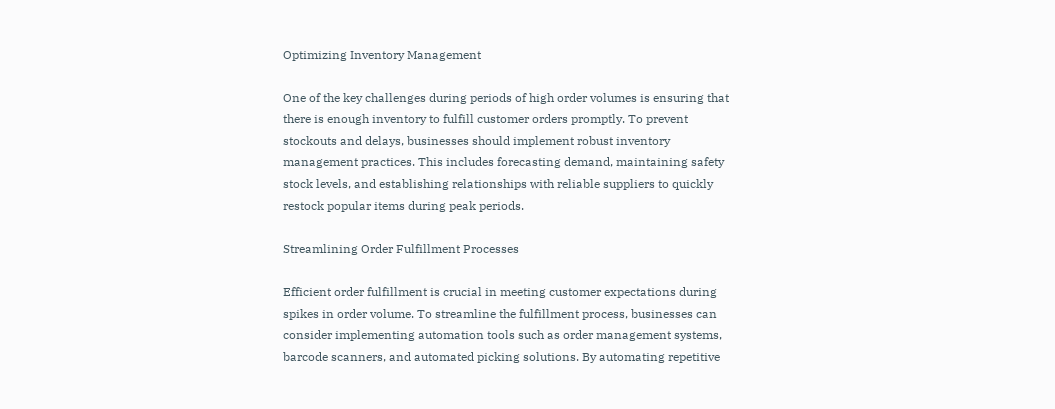Optimizing Inventory Management

One of the key challenges during periods of high order volumes is ensuring that there is enough inventory to fulfill customer orders promptly. To prevent stockouts and delays, businesses should implement robust inventory management practices. This includes forecasting demand, maintaining safety stock levels, and establishing relationships with reliable suppliers to quickly restock popular items during peak periods.

Streamlining Order Fulfillment Processes

Efficient order fulfillment is crucial in meeting customer expectations during spikes in order volume. To streamline the fulfillment process, businesses can consider implementing automation tools such as order management systems, barcode scanners, and automated picking solutions. By automating repetitive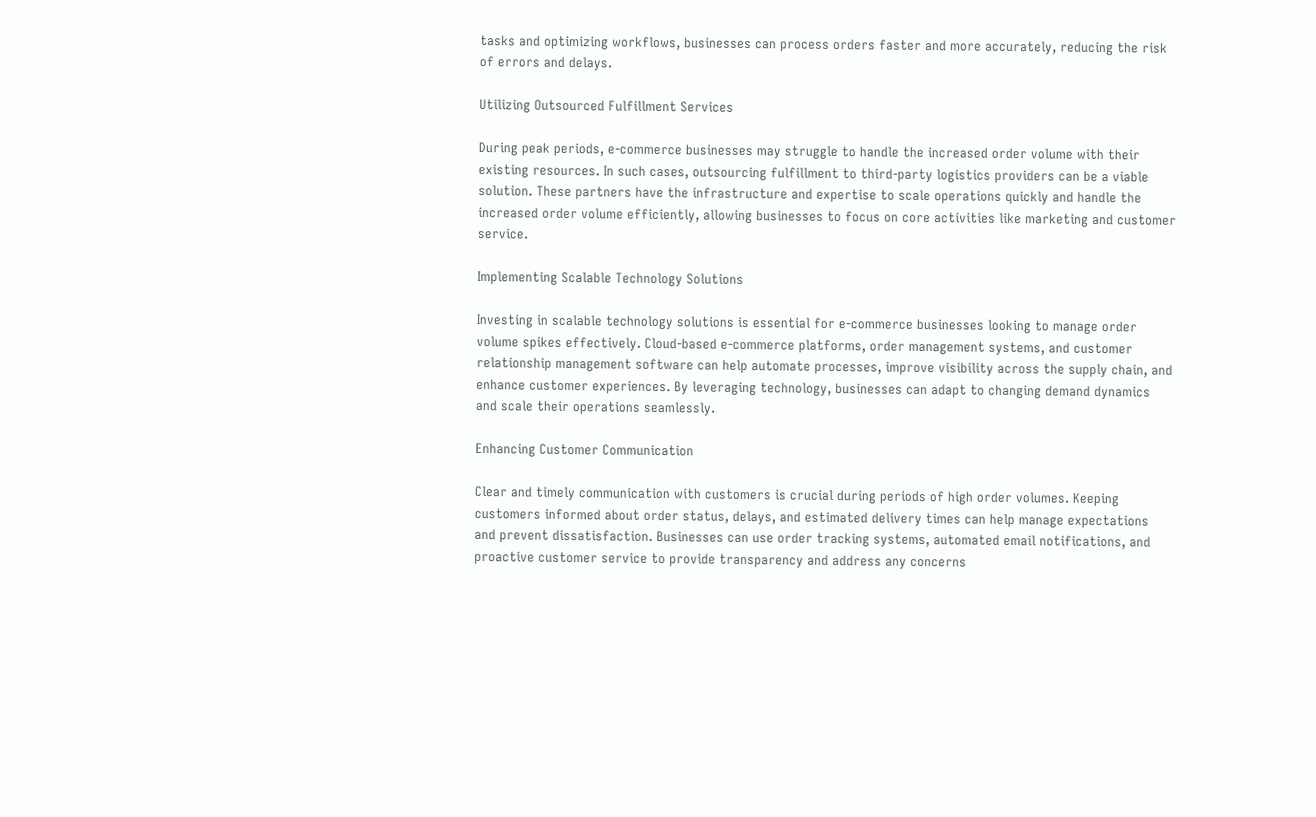tasks and optimizing workflows, businesses can process orders faster and more accurately, reducing the risk of errors and delays.

Utilizing Outsourced Fulfillment Services

During peak periods, e-commerce businesses may struggle to handle the increased order volume with their existing resources. In such cases, outsourcing fulfillment to third-party logistics providers can be a viable solution. These partners have the infrastructure and expertise to scale operations quickly and handle the increased order volume efficiently, allowing businesses to focus on core activities like marketing and customer service.

Implementing Scalable Technology Solutions

Investing in scalable technology solutions is essential for e-commerce businesses looking to manage order volume spikes effectively. Cloud-based e-commerce platforms, order management systems, and customer relationship management software can help automate processes, improve visibility across the supply chain, and enhance customer experiences. By leveraging technology, businesses can adapt to changing demand dynamics and scale their operations seamlessly.

Enhancing Customer Communication

Clear and timely communication with customers is crucial during periods of high order volumes. Keeping customers informed about order status, delays, and estimated delivery times can help manage expectations and prevent dissatisfaction. Businesses can use order tracking systems, automated email notifications, and proactive customer service to provide transparency and address any concerns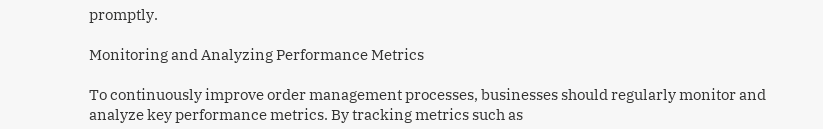promptly.

Monitoring and Analyzing Performance Metrics

To continuously improve order management processes, businesses should regularly monitor and analyze key performance metrics. By tracking metrics such as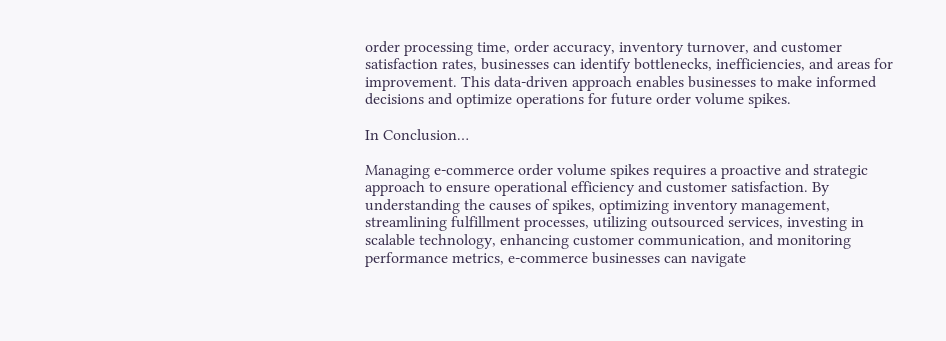order processing time, order accuracy, inventory turnover, and customer satisfaction rates, businesses can identify bottlenecks, inefficiencies, and areas for improvement. This data-driven approach enables businesses to make informed decisions and optimize operations for future order volume spikes.

In Conclusion…

Managing e-commerce order volume spikes requires a proactive and strategic approach to ensure operational efficiency and customer satisfaction. By understanding the causes of spikes, optimizing inventory management, streamlining fulfillment processes, utilizing outsourced services, investing in scalable technology, enhancing customer communication, and monitoring performance metrics, e-commerce businesses can navigate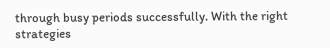through busy periods successfully. With the right strategies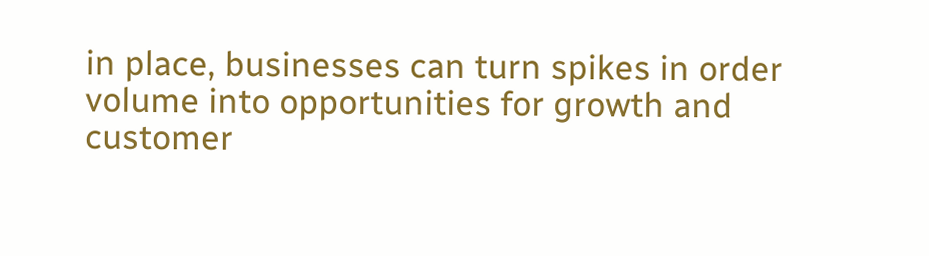in place, businesses can turn spikes in order volume into opportunities for growth and customer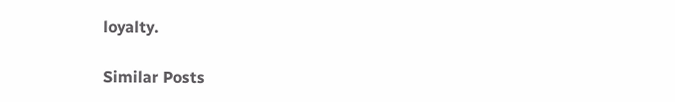loyalty.

Similar Posts